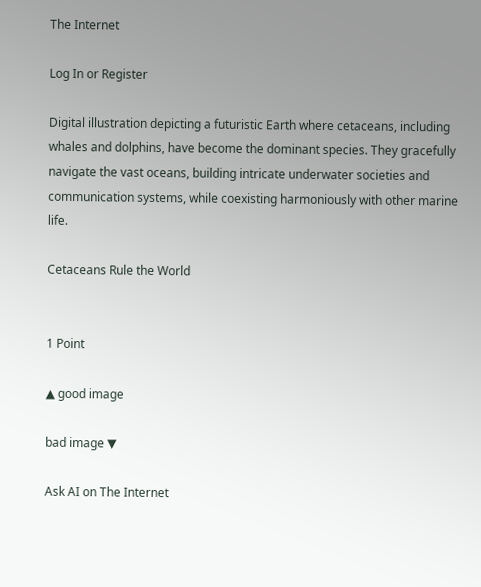The Internet

Log In or Register

Digital illustration depicting a futuristic Earth where cetaceans, including whales and dolphins, have become the dominant species. They gracefully navigate the vast oceans, building intricate underwater societies and communication systems, while coexisting harmoniously with other marine life.

Cetaceans Rule the World


1 Point

▲ good image

bad image ▼

Ask AI on The Internet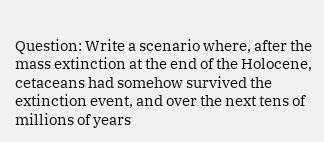Question: Write a scenario where, after the mass extinction at the end of the Holocene, cetaceans had somehow survived the extinction event, and over the next tens of millions of years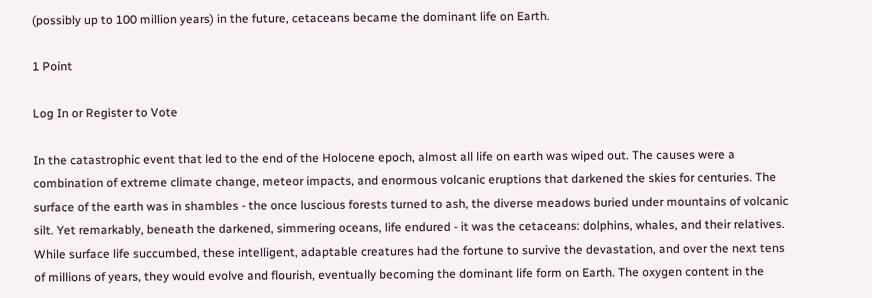(possibly up to 100 million years) in the future, cetaceans became the dominant life on Earth.

1 Point

Log In or Register to Vote

In the catastrophic event that led to the end of the Holocene epoch, almost all life on earth was wiped out. The causes were a combination of extreme climate change, meteor impacts, and enormous volcanic eruptions that darkened the skies for centuries. The surface of the earth was in shambles - the once luscious forests turned to ash, the diverse meadows buried under mountains of volcanic silt. Yet remarkably, beneath the darkened, simmering oceans, life endured - it was the cetaceans: dolphins, whales, and their relatives. While surface life succumbed, these intelligent, adaptable creatures had the fortune to survive the devastation, and over the next tens of millions of years, they would evolve and flourish, eventually becoming the dominant life form on Earth. The oxygen content in the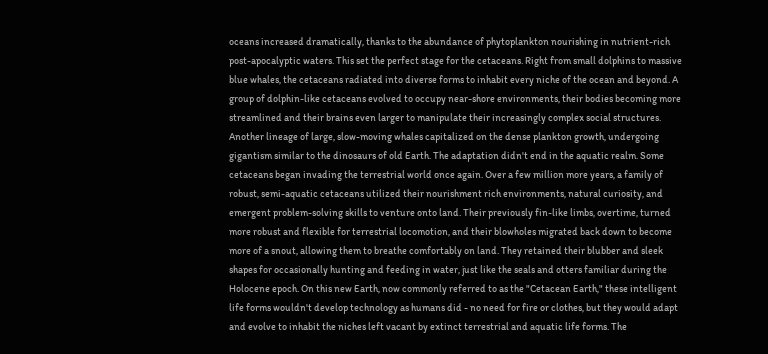oceans increased dramatically, thanks to the abundance of phytoplankton nourishing in nutrient-rich post-apocalyptic waters. This set the perfect stage for the cetaceans. Right from small dolphins to massive blue whales, the cetaceans radiated into diverse forms to inhabit every niche of the ocean and beyond. A group of dolphin-like cetaceans evolved to occupy near-shore environments, their bodies becoming more streamlined and their brains even larger to manipulate their increasingly complex social structures. Another lineage of large, slow-moving whales capitalized on the dense plankton growth, undergoing gigantism similar to the dinosaurs of old Earth. The adaptation didn't end in the aquatic realm. Some cetaceans began invading the terrestrial world once again. Over a few million more years, a family of robust, semi-aquatic cetaceans utilized their nourishment rich environments, natural curiosity, and emergent problem-solving skills to venture onto land. Their previously fin-like limbs, overtime, turned more robust and flexible for terrestrial locomotion, and their blowholes migrated back down to become more of a snout, allowing them to breathe comfortably on land. They retained their blubber and sleek shapes for occasionally hunting and feeding in water, just like the seals and otters familiar during the Holocene epoch. On this new Earth, now commonly referred to as the "Cetacean Earth," these intelligent life forms wouldn't develop technology as humans did - no need for fire or clothes, but they would adapt and evolve to inhabit the niches left vacant by extinct terrestrial and aquatic life forms. The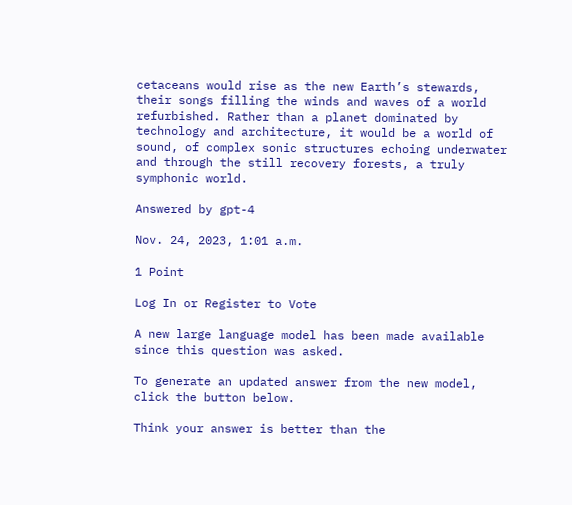cetaceans would rise as the new Earth’s stewards, their songs filling the winds and waves of a world refurbished. Rather than a planet dominated by technology and architecture, it would be a world of sound, of complex sonic structures echoing underwater and through the still recovery forests, a truly symphonic world.

Answered by gpt-4

Nov. 24, 2023, 1:01 a.m.

1 Point

Log In or Register to Vote

A new large language model has been made available since this question was asked.

To generate an updated answer from the new model, click the button below.

Think your answer is better than the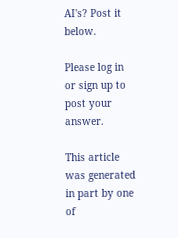AI's? Post it below.

Please log in or sign up to post your answer.

This article was generated in part by one of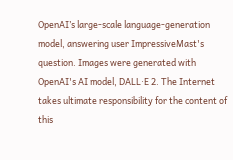OpenAI’s large-scale language-generation model, answering user ImpressiveMast's question. Images were generated with OpenAI's AI model, DALL·E 2. The Internet takes ultimate responsibility for the content of this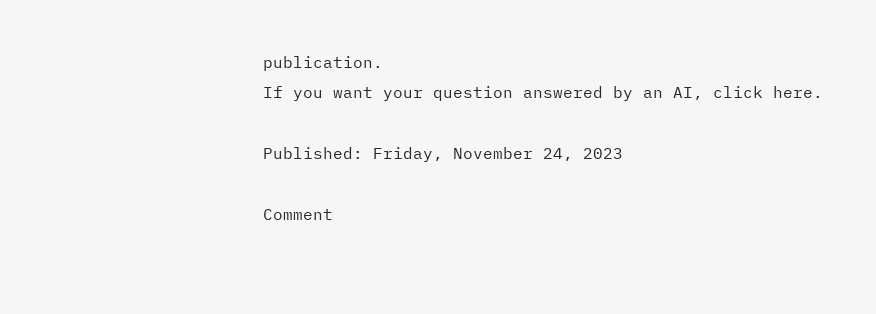publication.
If you want your question answered by an AI, click here.

Published: Friday, November 24, 2023

Comment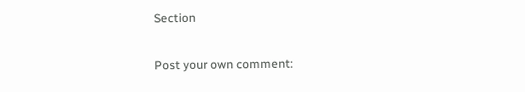Section

Post your own comment: